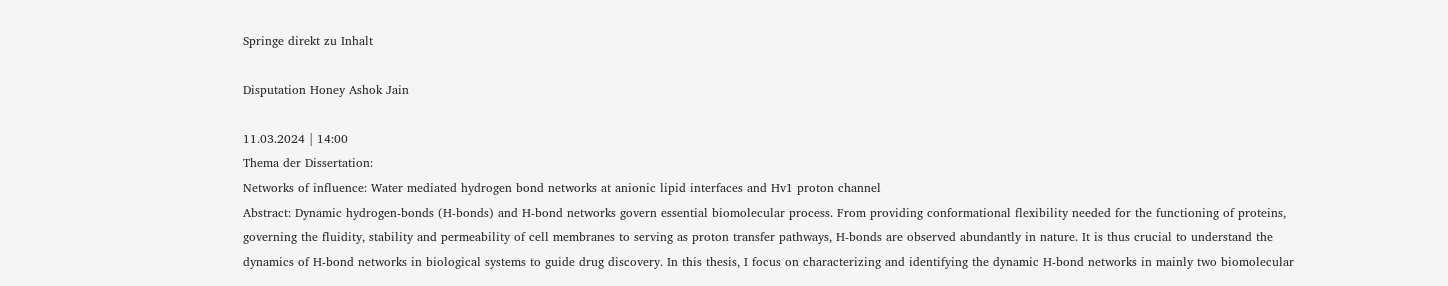Springe direkt zu Inhalt

Disputation Honey Ashok Jain

11.03.2024 | 14:00
Thema der Dissertation:
Networks of influence: Water mediated hydrogen bond networks at anionic lipid interfaces and Hv1 proton channel
Abstract: Dynamic hydrogen-bonds (H-bonds) and H-bond networks govern essential biomolecular process. From providing conformational flexibility needed for the functioning of proteins, governing the fluidity, stability and permeability of cell membranes to serving as proton transfer pathways, H-bonds are observed abundantly in nature. It is thus crucial to understand the dynamics of H-bond networks in biological systems to guide drug discovery. In this thesis, I focus on characterizing and identifying the dynamic H-bond networks in mainly two biomolecular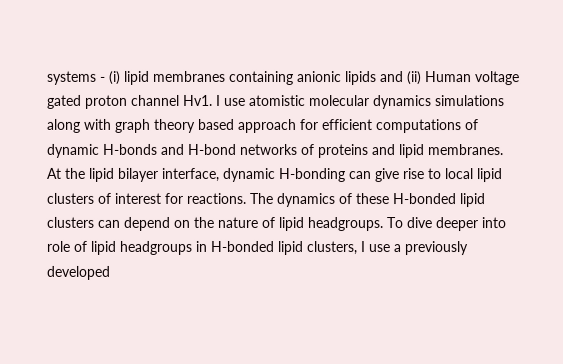systems - (i) lipid membranes containing anionic lipids and (ii) Human voltage gated proton channel Hv1. I use atomistic molecular dynamics simulations along with graph theory based approach for efficient computations of dynamic H-bonds and H-bond networks of proteins and lipid membranes.
At the lipid bilayer interface, dynamic H-bonding can give rise to local lipid clusters of interest for reactions. The dynamics of these H-bonded lipid clusters can depend on the nature of lipid headgroups. To dive deeper into role of lipid headgroups in H-bonded lipid clusters, I use a previously developed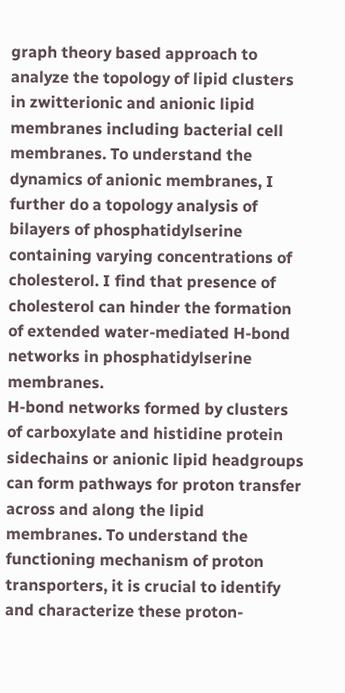graph theory based approach to analyze the topology of lipid clusters in zwitterionic and anionic lipid membranes including bacterial cell membranes. To understand the dynamics of anionic membranes, I further do a topology analysis of bilayers of phosphatidylserine containing varying concentrations of cholesterol. I find that presence of cholesterol can hinder the formation of extended water-mediated H-bond networks in phosphatidylserine membranes.
H-bond networks formed by clusters of carboxylate and histidine protein sidechains or anionic lipid headgroups can form pathways for proton transfer across and along the lipid membranes. To understand the functioning mechanism of proton transporters, it is crucial to identify and characterize these proton-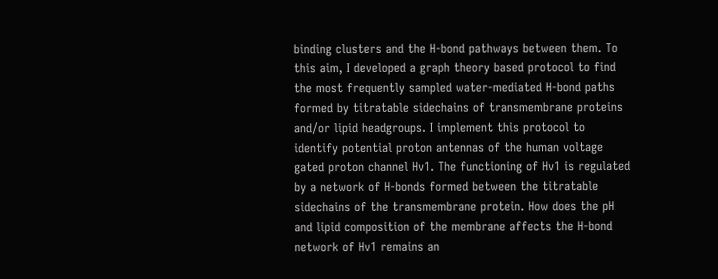binding clusters and the H-bond pathways between them. To this aim, I developed a graph theory based protocol to find the most frequently sampled water-mediated H-bond paths formed by titratable sidechains of transmembrane proteins and/or lipid headgroups. I implement this protocol to identify potential proton antennas of the human voltage gated proton channel Hv1. The functioning of Hv1 is regulated by a network of H-bonds formed between the titratable sidechains of the transmembrane protein. How does the pH and lipid composition of the membrane affects the H-bond network of Hv1 remains an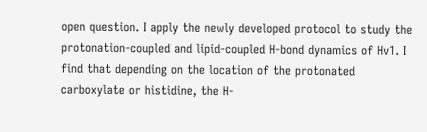open question. I apply the newly developed protocol to study the protonation-coupled and lipid-coupled H-bond dynamics of Hv1. I find that depending on the location of the protonated carboxylate or histidine, the H-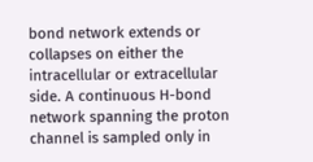bond network extends or collapses on either the intracellular or extracellular side. A continuous H-bond network spanning the proton channel is sampled only in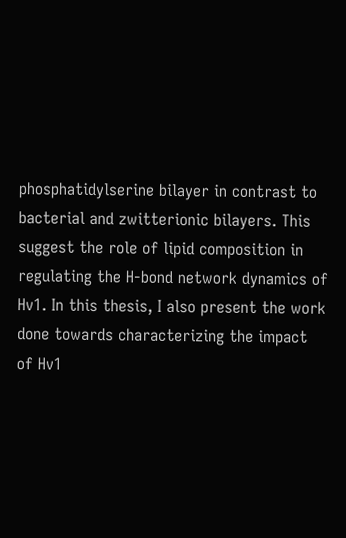phosphatidylserine bilayer in contrast to bacterial and zwitterionic bilayers. This suggest the role of lipid composition in regulating the H-bond network dynamics of Hv1. In this thesis, I also present the work done towards characterizing the impact of Hv1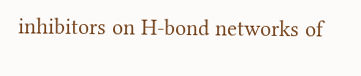inhibitors on H-bond networks of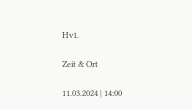Hv1.

Zeit & Ort

11.03.2024 | 14:00